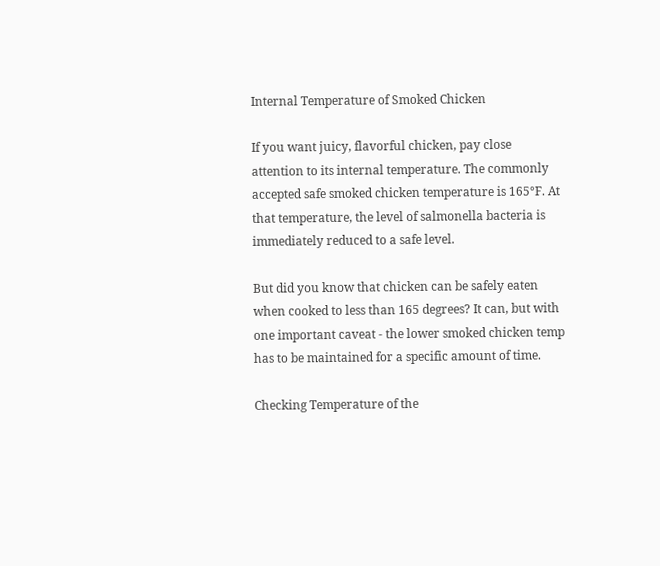Internal Temperature of Smoked Chicken

If you want juicy, flavorful chicken, pay close attention to its internal temperature. The commonly accepted safe smoked chicken temperature is 165°F. At that temperature, the level of salmonella bacteria is immediately reduced to a safe level.

But did you know that chicken can be safely eaten when cooked to less than 165 degrees? It can, but with one important caveat - the lower smoked chicken temp has to be maintained for a specific amount of time.

Checking Temperature of the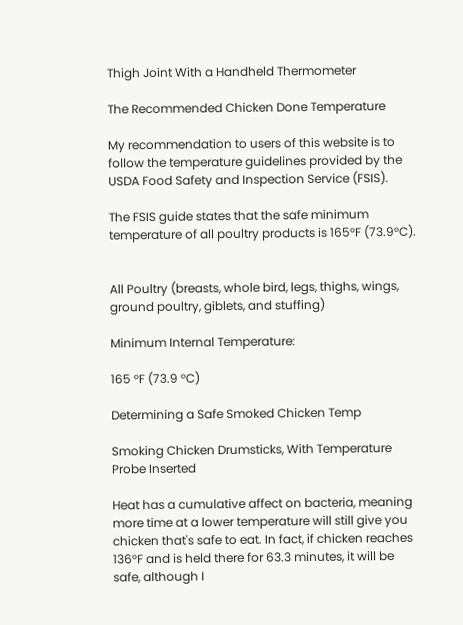Thigh Joint With a Handheld Thermometer

The Recommended Chicken Done Temperature

My recommendation to users of this website is to follow the temperature guidelines provided by the USDA Food Safety and Inspection Service (FSIS).

The FSIS guide states that the safe minimum temperature of all poultry products is 165°F (73.9°C).


All Poultry (breasts, whole bird, legs, thighs, wings, ground poultry, giblets, and stuffing)

Minimum Internal Temperature:

165 °F (73.9 °C)

Determining a Safe Smoked Chicken Temp

Smoking Chicken Drumsticks, With Temperature Probe Inserted

Heat has a cumulative affect on bacteria, meaning more time at a lower temperature will still give you chicken that's safe to eat. In fact, if chicken reaches 136°F and is held there for 63.3 minutes, it will be safe, although I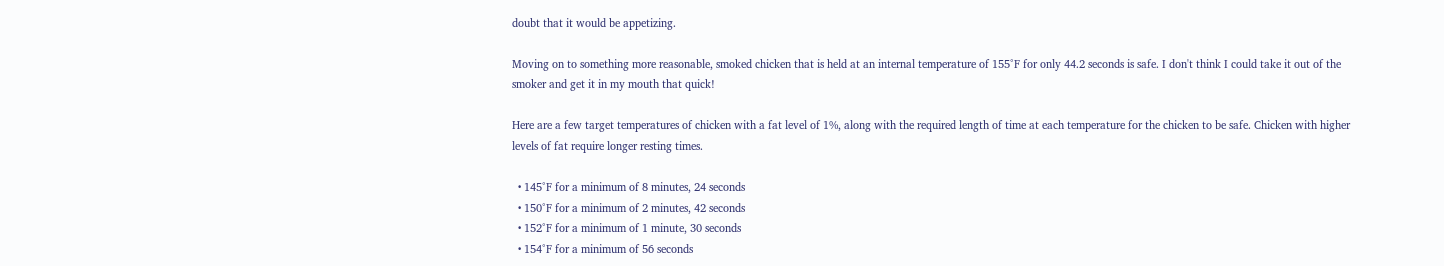doubt that it would be appetizing.

Moving on to something more reasonable, smoked chicken that is held at an internal temperature of 155°F for only 44.2 seconds is safe. I don't think I could take it out of the smoker and get it in my mouth that quick!

Here are a few target temperatures of chicken with a fat level of 1%, along with the required length of time at each temperature for the chicken to be safe. Chicken with higher levels of fat require longer resting times.

  • 145°F for a minimum of 8 minutes, 24 seconds
  • 150°F for a minimum of 2 minutes, 42 seconds
  • 152°F for a minimum of 1 minute, 30 seconds
  • 154°F for a minimum of 56 seconds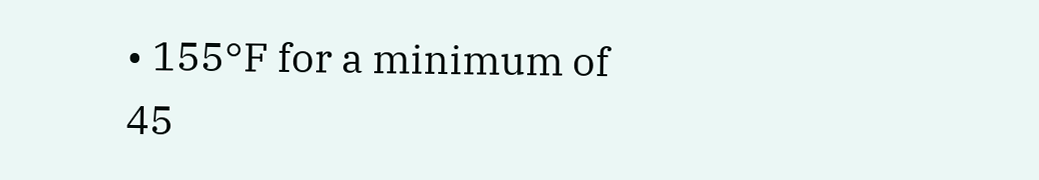• 155°F for a minimum of 45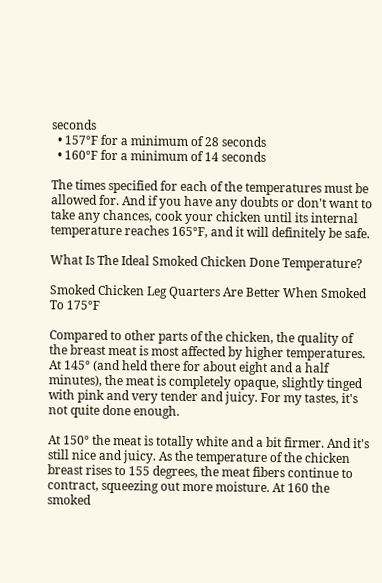seconds
  • 157°F for a minimum of 28 seconds
  • 160°F for a minimum of 14 seconds

The times specified for each of the temperatures must be allowed for. And if you have any doubts or don't want to take any chances, cook your chicken until its internal temperature reaches 165°F, and it will definitely be safe.

What Is The Ideal Smoked Chicken Done Temperature?

Smoked Chicken Leg Quarters Are Better When Smoked To 175°F

Compared to other parts of the chicken, the quality of the breast meat is most affected by higher temperatures. At 145° (and held there for about eight and a half minutes), the meat is completely opaque, slightly tinged with pink and very tender and juicy. For my tastes, it's not quite done enough.

At 150° the meat is totally white and a bit firmer. And it's still nice and juicy. As the temperature of the chicken breast rises to 155 degrees, the meat fibers continue to contract, squeezing out more moisture. At 160 the smoked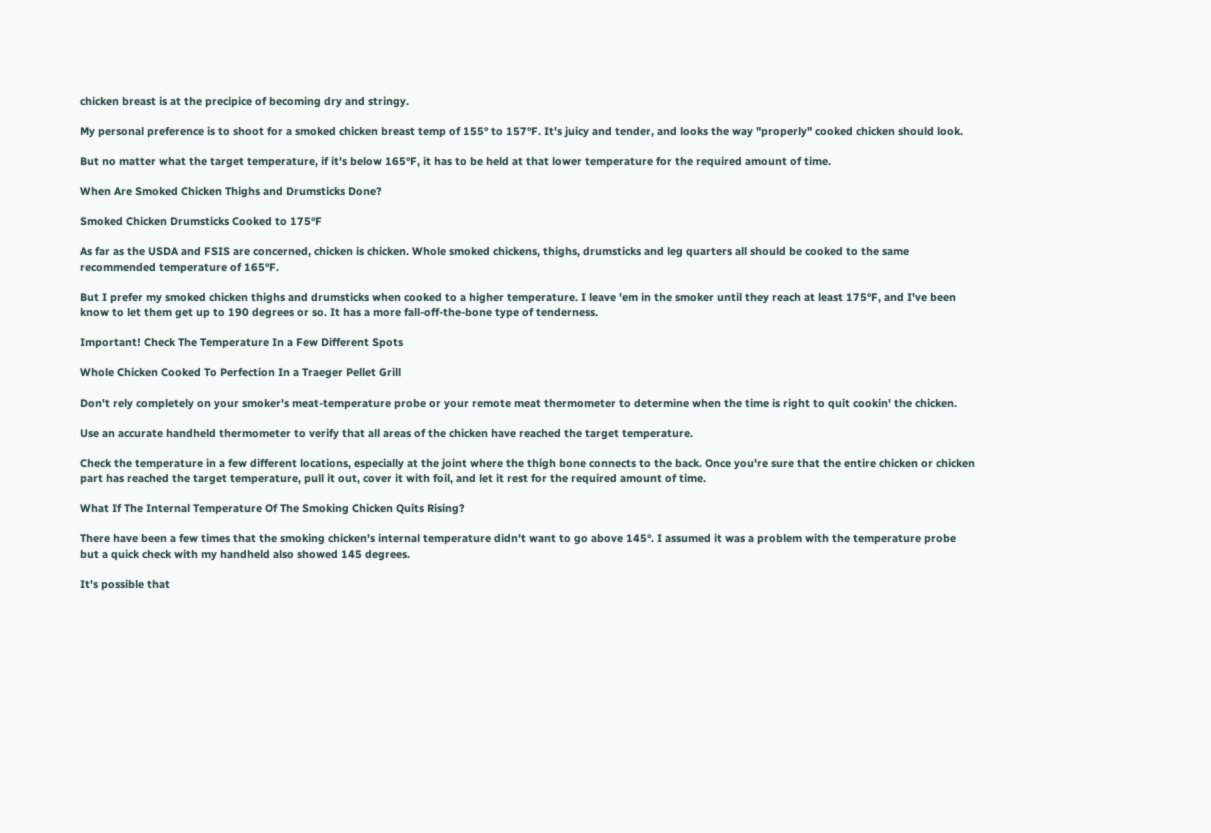chicken breast is at the precipice of becoming dry and stringy.

My personal preference is to shoot for a smoked chicken breast temp of 155° to 157°F. It's juicy and tender, and looks the way "properly" cooked chicken should look.

But no matter what the target temperature, if it's below 165°F, it has to be held at that lower temperature for the required amount of time.

When Are Smoked Chicken Thighs and Drumsticks Done?

Smoked Chicken Drumsticks Cooked to 175°F

As far as the USDA and FSIS are concerned, chicken is chicken. Whole smoked chickens, thighs, drumsticks and leg quarters all should be cooked to the same recommended temperature of 165°F.

But I prefer my smoked chicken thighs and drumsticks when cooked to a higher temperature. I leave 'em in the smoker until they reach at least 175°F, and I've been know to let them get up to 190 degrees or so. It has a more fall-off-the-bone type of tenderness.

Important! Check The Temperature In a Few Different Spots

Whole Chicken Cooked To Perfection In a Traeger Pellet Grill

Don't rely completely on your smoker's meat-temperature probe or your remote meat thermometer to determine when the time is right to quit cookin' the chicken.

Use an accurate handheld thermometer to verify that all areas of the chicken have reached the target temperature.

Check the temperature in a few different locations, especially at the joint where the thigh bone connects to the back. Once you're sure that the entire chicken or chicken part has reached the target temperature, pull it out, cover it with foil, and let it rest for the required amount of time.

What If The Internal Temperature Of The Smoking Chicken Quits Rising?

There have been a few times that the smoking chicken's internal temperature didn't want to go above 145°. I assumed it was a problem with the temperature probe but a quick check with my handheld also showed 145 degrees.

It's possible that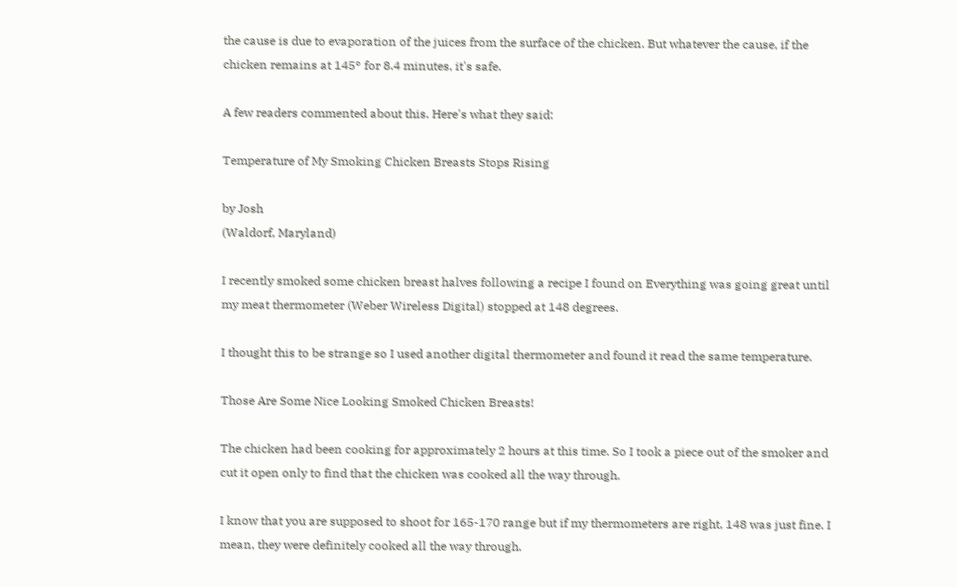the cause is due to evaporation of the juices from the surface of the chicken. But whatever the cause, if the chicken remains at 145° for 8.4 minutes, it's safe.

A few readers commented about this. Here's what they said:

Temperature of My Smoking Chicken Breasts Stops Rising

by Josh
(Waldorf, Maryland)

I recently smoked some chicken breast halves following a recipe I found on Everything was going great until my meat thermometer (Weber Wireless Digital) stopped at 148 degrees.

I thought this to be strange so I used another digital thermometer and found it read the same temperature.

Those Are Some Nice Looking Smoked Chicken Breasts!

The chicken had been cooking for approximately 2 hours at this time. So I took a piece out of the smoker and cut it open only to find that the chicken was cooked all the way through.

I know that you are supposed to shoot for 165-170 range but if my thermometers are right, 148 was just fine. I mean, they were definitely cooked all the way through.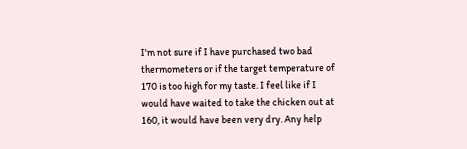I'm not sure if I have purchased two bad thermometers or if the target temperature of 170 is too high for my taste. I feel like if I would have waited to take the chicken out at 160, it would have been very dry. Any help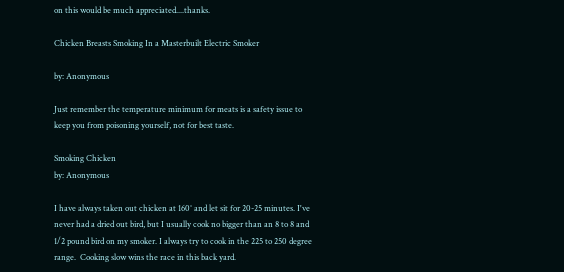on this would be much appreciated....thanks.

Chicken Breasts Smoking In a Masterbuilt Electric Smoker

by: Anonymous

Just remember the temperature minimum for meats is a safety issue to keep you from poisoning yourself, not for best taste.

Smoking Chicken
by: Anonymous

I have always taken out chicken at 160° and let sit for 20-25 minutes. I've never had a dried out bird, but I usually cook no bigger than an 8 to 8 and 1/2 pound bird on my smoker. I always try to cook in the 225 to 250 degree range.  Cooking slow wins the race in this back yard.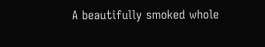A beautifully smoked whole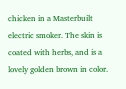chicken in a Masterbuilt electric smoker. The skin is coated with herbs, and is a lovely golden brown in color.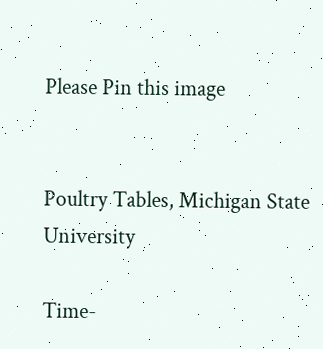Please Pin this image


Poultry Tables, Michigan State University

Time-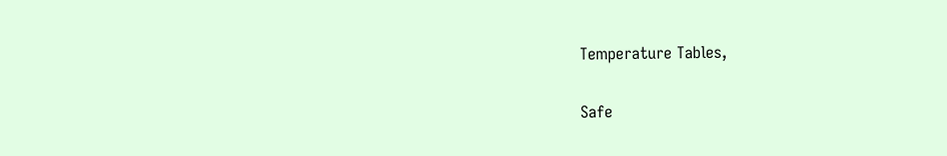Temperature Tables,

Safe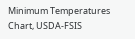Minimum Temperatures Chart, USDA-FSIS